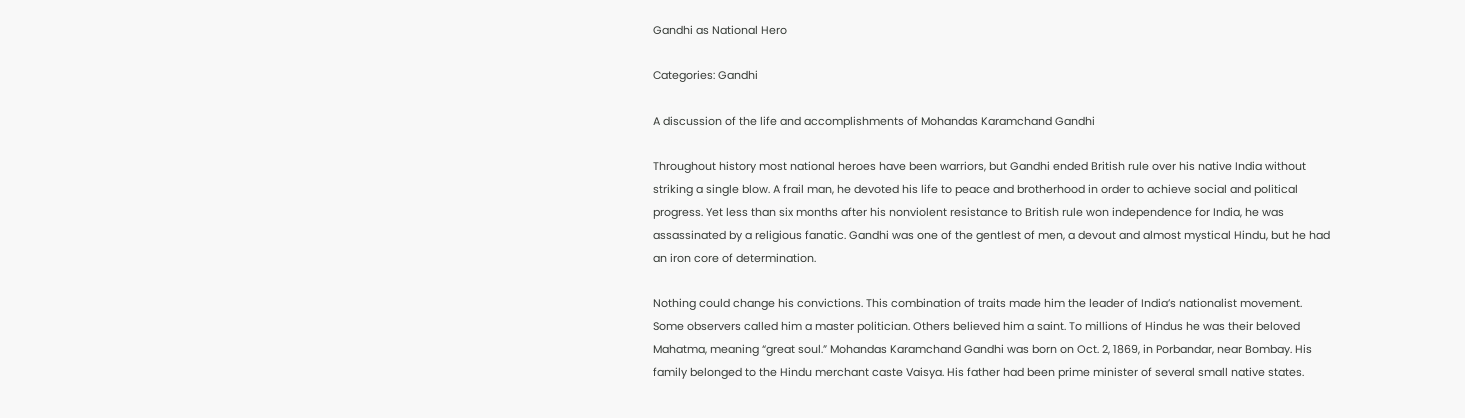Gandhi as National Hero

Categories: Gandhi

A discussion of the life and accomplishments of Mohandas Karamchand Gandhi

Throughout history most national heroes have been warriors, but Gandhi ended British rule over his native India without striking a single blow. A frail man, he devoted his life to peace and brotherhood in order to achieve social and political progress. Yet less than six months after his nonviolent resistance to British rule won independence for India, he was assassinated by a religious fanatic. Gandhi was one of the gentlest of men, a devout and almost mystical Hindu, but he had an iron core of determination.

Nothing could change his convictions. This combination of traits made him the leader of India’s nationalist movement. Some observers called him a master politician. Others believed him a saint. To millions of Hindus he was their beloved Mahatma, meaning “great soul.” Mohandas Karamchand Gandhi was born on Oct. 2, 1869, in Porbandar, near Bombay. His family belonged to the Hindu merchant caste Vaisya. His father had been prime minister of several small native states.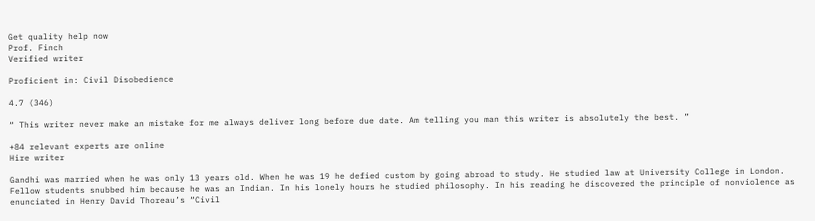Get quality help now
Prof. Finch
Verified writer

Proficient in: Civil Disobedience

4.7 (346)

“ This writer never make an mistake for me always deliver long before due date. Am telling you man this writer is absolutely the best. ”

+84 relevant experts are online
Hire writer

Gandhi was married when he was only 13 years old. When he was 19 he defied custom by going abroad to study. He studied law at University College in London. Fellow students snubbed him because he was an Indian. In his lonely hours he studied philosophy. In his reading he discovered the principle of nonviolence as enunciated in Henry David Thoreau’s “Civil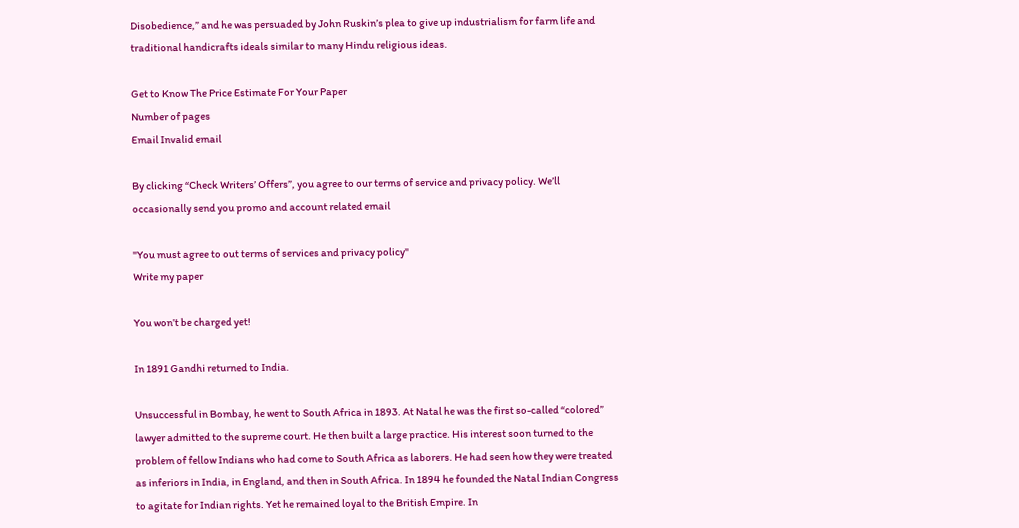Disobedience,” and he was persuaded by John Ruskin’s plea to give up industrialism for farm life and traditional handicrafts ideals similar to many Hindu religious ideas.

Get to Know The Price Estimate For Your Paper
Number of pages
Email Invalid email

By clicking “Check Writers’ Offers”, you agree to our terms of service and privacy policy. We’ll occasionally send you promo and account related email

"You must agree to out terms of services and privacy policy"
Write my paper

You won’t be charged yet!

In 1891 Gandhi returned to India.

Unsuccessful in Bombay, he went to South Africa in 1893. At Natal he was the first so-called “colored” lawyer admitted to the supreme court. He then built a large practice. His interest soon turned to the problem of fellow Indians who had come to South Africa as laborers. He had seen how they were treated as inferiors in India, in England, and then in South Africa. In 1894 he founded the Natal Indian Congress to agitate for Indian rights. Yet he remained loyal to the British Empire. In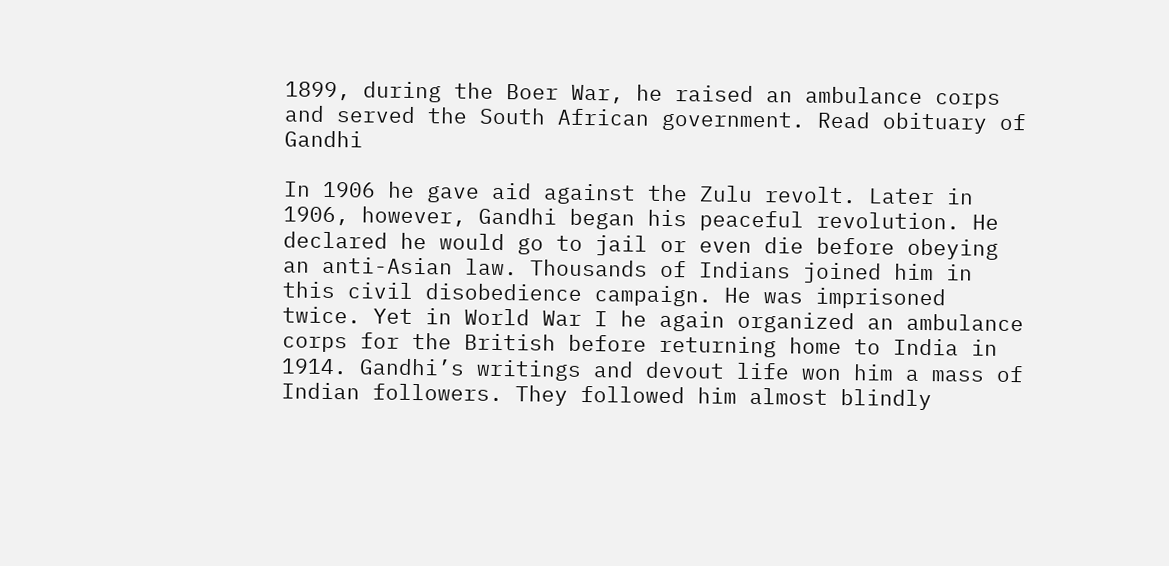1899, during the Boer War, he raised an ambulance corps and served the South African government. Read obituary of Gandhi

In 1906 he gave aid against the Zulu revolt. Later in 1906, however, Gandhi began his peaceful revolution. He declared he would go to jail or even die before obeying an anti-Asian law. Thousands of Indians joined him in this civil disobedience campaign. He was imprisoned twice. Yet in World War I he again organized an ambulance corps for the British before returning home to India in 1914. Gandhi’s writings and devout life won him a mass of Indian followers. They followed him almost blindly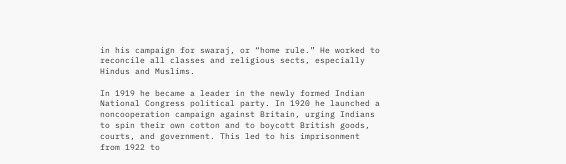in his campaign for swaraj, or “home rule.” He worked to reconcile all classes and religious sects, especially Hindus and Muslims.

In 1919 he became a leader in the newly formed Indian National Congress political party. In 1920 he launched a noncooperation campaign against Britain, urging Indians to spin their own cotton and to boycott British goods, courts, and government. This led to his imprisonment from 1922 to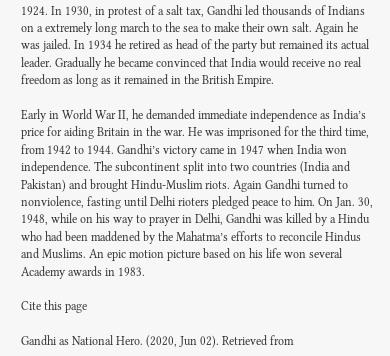1924. In 1930, in protest of a salt tax, Gandhi led thousands of Indians on a extremely long march to the sea to make their own salt. Again he was jailed. In 1934 he retired as head of the party but remained its actual leader. Gradually he became convinced that India would receive no real freedom as long as it remained in the British Empire.

Early in World War II, he demanded immediate independence as India’s price for aiding Britain in the war. He was imprisoned for the third time, from 1942 to 1944. Gandhi’s victory came in 1947 when India won independence. The subcontinent split into two countries (India and Pakistan) and brought Hindu-Muslim riots. Again Gandhi turned to nonviolence, fasting until Delhi rioters pledged peace to him. On Jan. 30, 1948, while on his way to prayer in Delhi, Gandhi was killed by a Hindu who had been maddened by the Mahatma’s efforts to reconcile Hindus and Muslims. An epic motion picture based on his life won several Academy awards in 1983.

Cite this page

Gandhi as National Hero. (2020, Jun 02). Retrieved from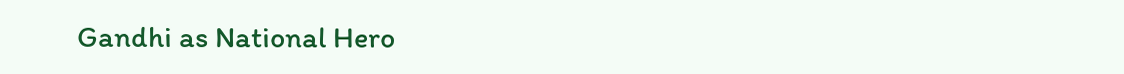Gandhi as National Hero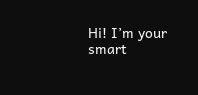Hi! I’m your smart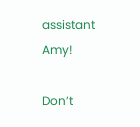assistant Amy!

Don’t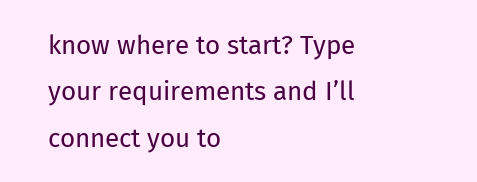know where to start? Type your requirements and I’ll connect you to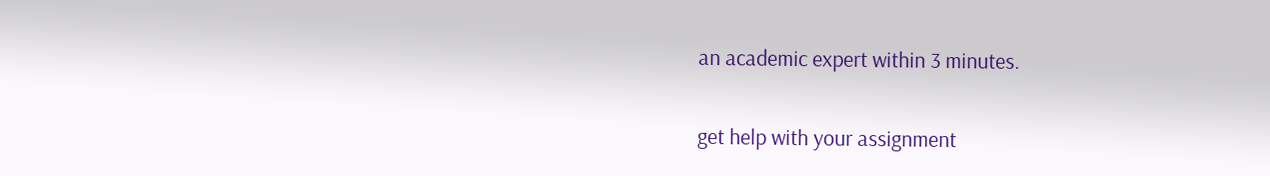an academic expert within 3 minutes.

get help with your assignment